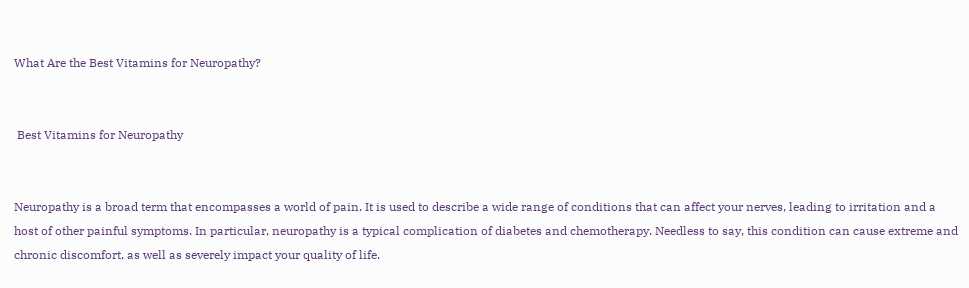What Are the Best Vitamins for Neuropathy?


 Best Vitamins for Neuropathy


Neuropathy is a broad term that encompasses a world of pain. It is used to describe a wide range of conditions that can affect your nerves, leading to irritation and a host of other painful symptoms. In particular, neuropathy is a typical complication of diabetes and chemotherapy. Needless to say, this condition can cause extreme and chronic discomfort, as well as severely impact your quality of life.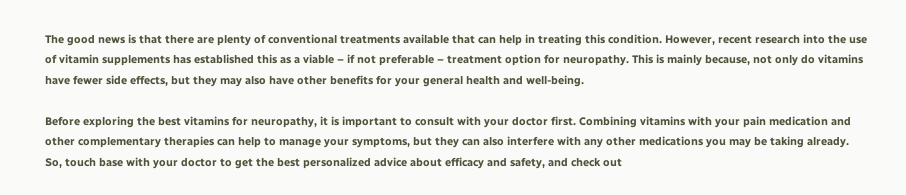The good news is that there are plenty of conventional treatments available that can help in treating this condition. However, recent research into the use of vitamin supplements has established this as a viable – if not preferable – treatment option for neuropathy. This is mainly because, not only do vitamins have fewer side effects, but they may also have other benefits for your general health and well-being.

Before exploring the best vitamins for neuropathy, it is important to consult with your doctor first. Combining vitamins with your pain medication and other complementary therapies can help to manage your symptoms, but they can also interfere with any other medications you may be taking already. So, touch base with your doctor to get the best personalized advice about efficacy and safety, and check out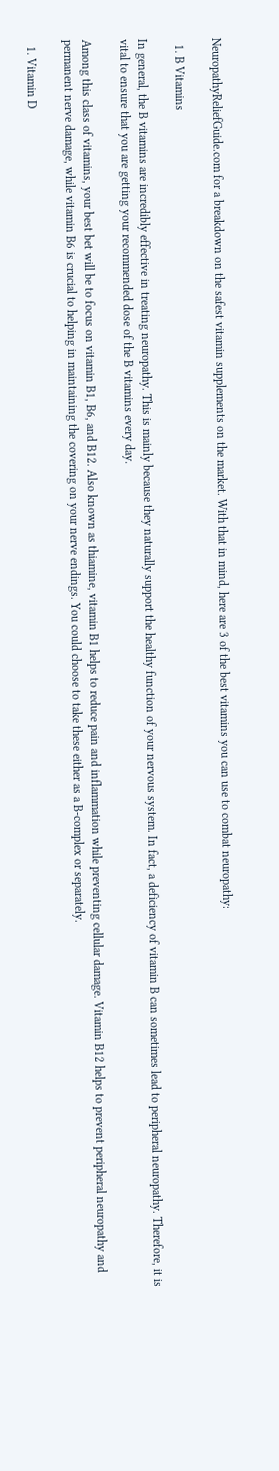NeuropathyReliefGuide.com for a breakdown on the safest vitamin supplements on the market. With that in mind, here are 3 of the best vitamins you can use to combat neuropathy:

  1. B Vitamins

In general, the B vitamins are incredibly effective in treating neuropathy. This is mainly because they naturally support the healthy function of your nervous system. In fact, a deficiency of vitamin B can sometimes lead to peripheral neuropathy. Therefore, it is vital to ensure that you are getting your recommended dose of the B vitamins every day.

Among this class of vitamins, your best bet will be to focus on vitamin B1, B6, and B12. Also known as thiamine, vitamin B1 helps to reduce pain and inflammation while preventing cellular damage. Vitamin B12 helps to prevent peripheral neuropathy and permanent nerve damage, while vitamin B6 is crucial to helping in maintaining the covering on your nerve endings. You could choose to take these either as a B-complex or separately.

  1. Vitamin D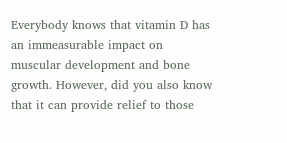Everybody knows that vitamin D has an immeasurable impact on muscular development and bone growth. However, did you also know that it can provide relief to those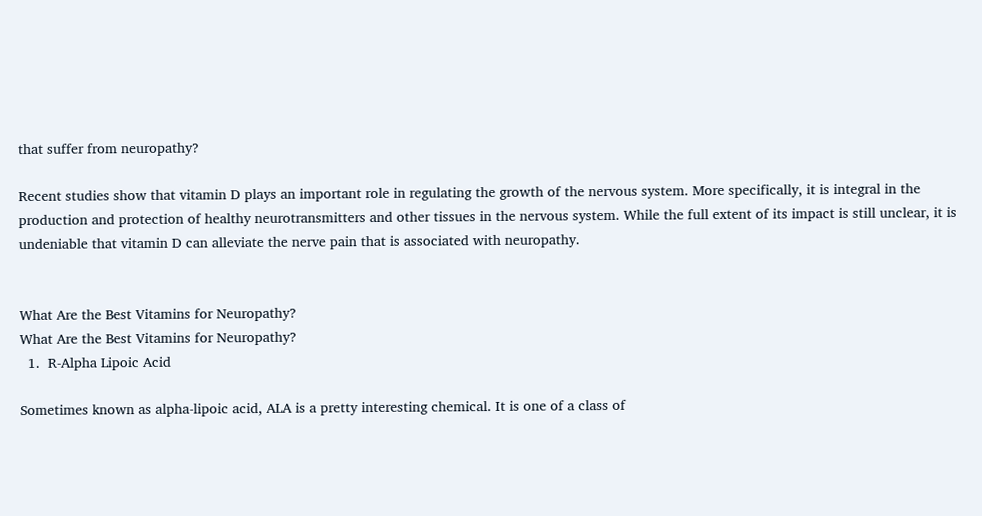that suffer from neuropathy?

Recent studies show that vitamin D plays an important role in regulating the growth of the nervous system. More specifically, it is integral in the production and protection of healthy neurotransmitters and other tissues in the nervous system. While the full extent of its impact is still unclear, it is undeniable that vitamin D can alleviate the nerve pain that is associated with neuropathy.


What Are the Best Vitamins for Neuropathy?
What Are the Best Vitamins for Neuropathy?
  1.  R-Alpha Lipoic Acid

Sometimes known as alpha-lipoic acid, ALA is a pretty interesting chemical. It is one of a class of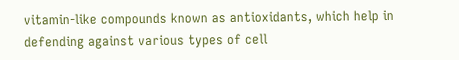vitamin-like compounds known as antioxidants, which help in defending against various types of cell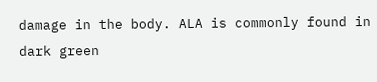damage in the body. ALA is commonly found in dark green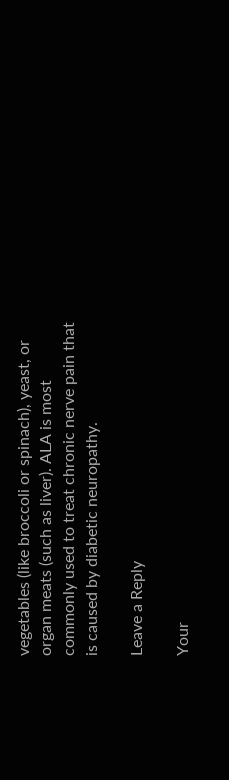vegetables (like broccoli or spinach), yeast, or organ meats (such as liver). ALA is most commonly used to treat chronic nerve pain that is caused by diabetic neuropathy.

Leave a Reply

Your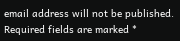email address will not be published. Required fields are marked *